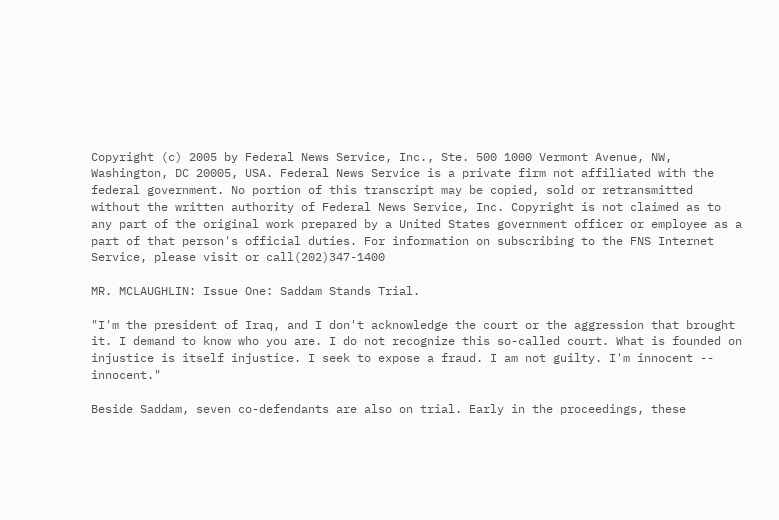Copyright (c) 2005 by Federal News Service, Inc., Ste. 500 1000 Vermont Avenue, NW, Washington, DC 20005, USA. Federal News Service is a private firm not affiliated with the federal government. No portion of this transcript may be copied, sold or retransmitted without the written authority of Federal News Service, Inc. Copyright is not claimed as to any part of the original work prepared by a United States government officer or employee as a part of that person's official duties. For information on subscribing to the FNS Internet Service, please visit or call(202)347-1400

MR. MCLAUGHLIN: Issue One: Saddam Stands Trial.

"I'm the president of Iraq, and I don't acknowledge the court or the aggression that brought it. I demand to know who you are. I do not recognize this so-called court. What is founded on injustice is itself injustice. I seek to expose a fraud. I am not guilty. I'm innocent -- innocent."

Beside Saddam, seven co-defendants are also on trial. Early in the proceedings, these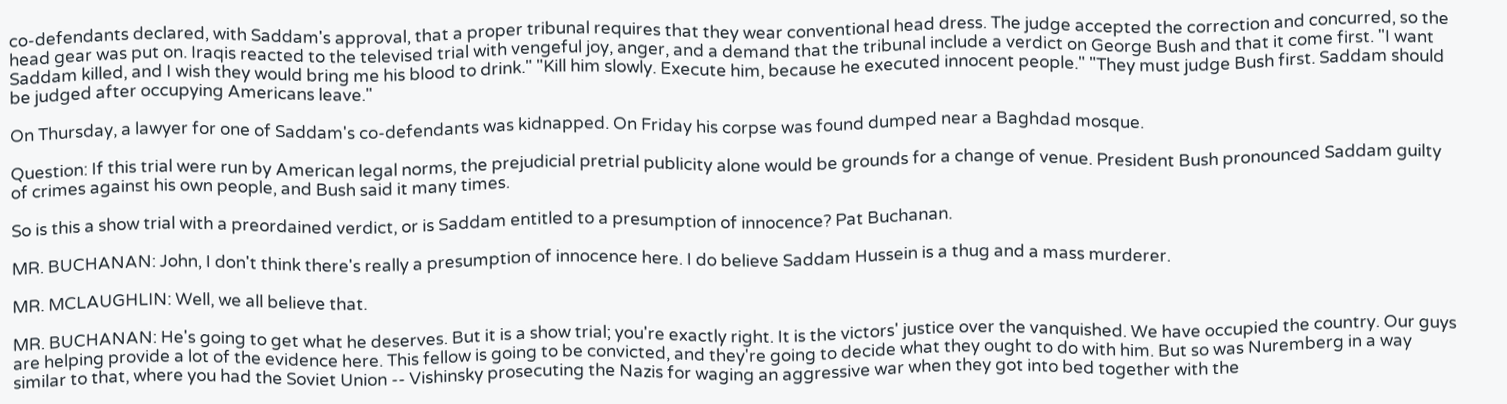co-defendants declared, with Saddam's approval, that a proper tribunal requires that they wear conventional head dress. The judge accepted the correction and concurred, so the head gear was put on. Iraqis reacted to the televised trial with vengeful joy, anger, and a demand that the tribunal include a verdict on George Bush and that it come first. "I want Saddam killed, and I wish they would bring me his blood to drink." "Kill him slowly. Execute him, because he executed innocent people." "They must judge Bush first. Saddam should be judged after occupying Americans leave."

On Thursday, a lawyer for one of Saddam's co-defendants was kidnapped. On Friday his corpse was found dumped near a Baghdad mosque.

Question: If this trial were run by American legal norms, the prejudicial pretrial publicity alone would be grounds for a change of venue. President Bush pronounced Saddam guilty of crimes against his own people, and Bush said it many times.

So is this a show trial with a preordained verdict, or is Saddam entitled to a presumption of innocence? Pat Buchanan.

MR. BUCHANAN: John, I don't think there's really a presumption of innocence here. I do believe Saddam Hussein is a thug and a mass murderer.

MR. MCLAUGHLIN: Well, we all believe that.

MR. BUCHANAN: He's going to get what he deserves. But it is a show trial; you're exactly right. It is the victors' justice over the vanquished. We have occupied the country. Our guys are helping provide a lot of the evidence here. This fellow is going to be convicted, and they're going to decide what they ought to do with him. But so was Nuremberg in a way similar to that, where you had the Soviet Union -- Vishinsky prosecuting the Nazis for waging an aggressive war when they got into bed together with the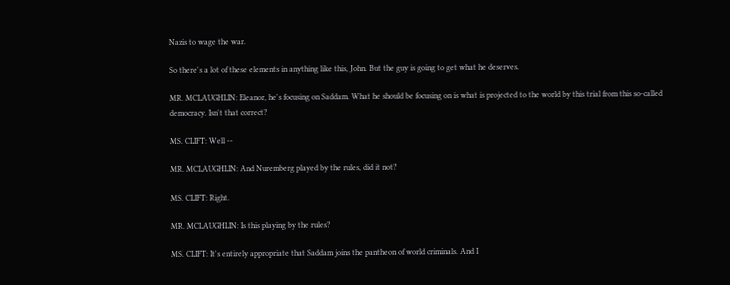Nazis to wage the war.

So there's a lot of these elements in anything like this, John. But the guy is going to get what he deserves.

MR. MCLAUGHLIN: Eleanor, he's focusing on Saddam. What he should be focusing on is what is projected to the world by this trial from this so-called democracy. Isn't that correct?

MS. CLIFT: Well --

MR. MCLAUGHLIN: And Nuremberg played by the rules, did it not?

MS. CLIFT: Right.

MR. MCLAUGHLIN: Is this playing by the rules?

MS. CLIFT: It's entirely appropriate that Saddam joins the pantheon of world criminals. And I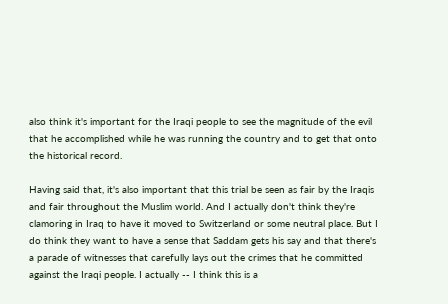also think it's important for the Iraqi people to see the magnitude of the evil that he accomplished while he was running the country and to get that onto the historical record.

Having said that, it's also important that this trial be seen as fair by the Iraqis and fair throughout the Muslim world. And I actually don't think they're clamoring in Iraq to have it moved to Switzerland or some neutral place. But I do think they want to have a sense that Saddam gets his say and that there's a parade of witnesses that carefully lays out the crimes that he committed against the Iraqi people. I actually -- I think this is a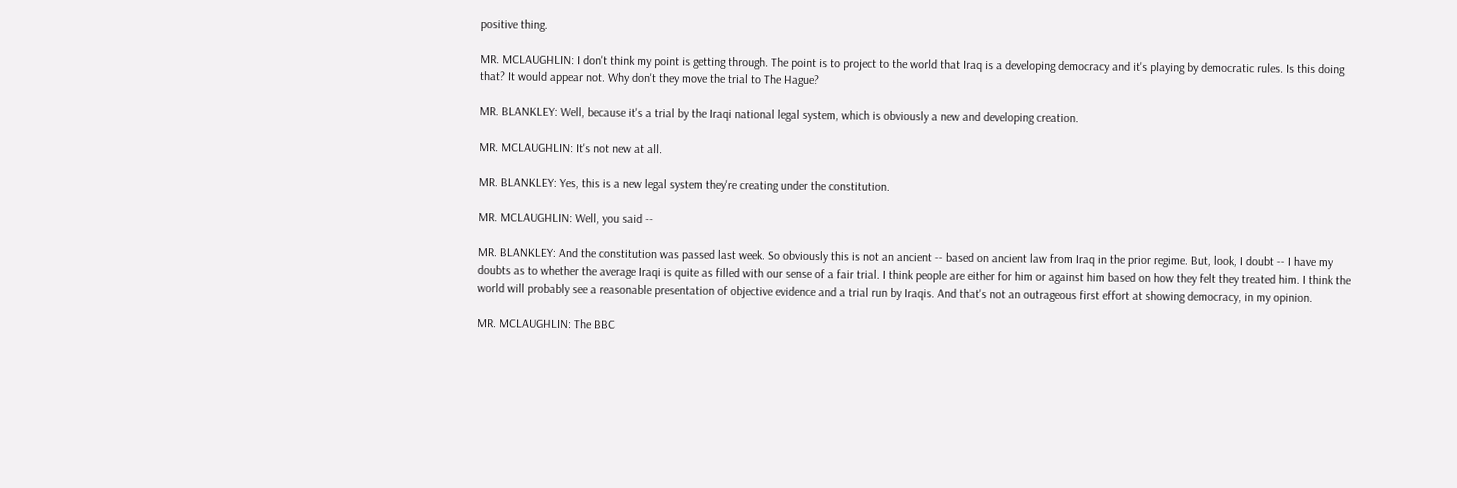positive thing.

MR. MCLAUGHLIN: I don't think my point is getting through. The point is to project to the world that Iraq is a developing democracy and it's playing by democratic rules. Is this doing that? It would appear not. Why don't they move the trial to The Hague?

MR. BLANKLEY: Well, because it's a trial by the Iraqi national legal system, which is obviously a new and developing creation.

MR. MCLAUGHLIN: It's not new at all.

MR. BLANKLEY: Yes, this is a new legal system they're creating under the constitution.

MR. MCLAUGHLIN: Well, you said --

MR. BLANKLEY: And the constitution was passed last week. So obviously this is not an ancient -- based on ancient law from Iraq in the prior regime. But, look, I doubt -- I have my doubts as to whether the average Iraqi is quite as filled with our sense of a fair trial. I think people are either for him or against him based on how they felt they treated him. I think the world will probably see a reasonable presentation of objective evidence and a trial run by Iraqis. And that's not an outrageous first effort at showing democracy, in my opinion.

MR. MCLAUGHLIN: The BBC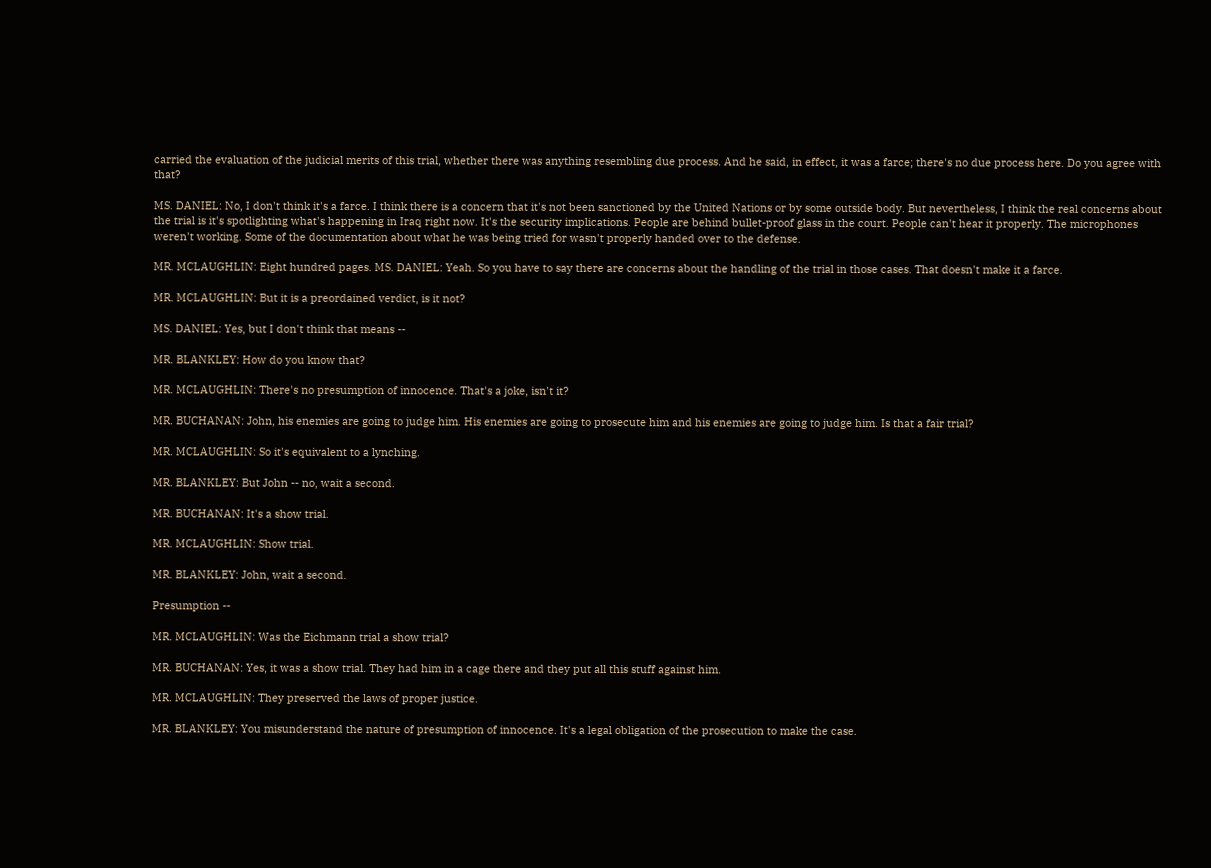carried the evaluation of the judicial merits of this trial, whether there was anything resembling due process. And he said, in effect, it was a farce; there's no due process here. Do you agree with that?

MS. DANIEL: No, I don't think it's a farce. I think there is a concern that it's not been sanctioned by the United Nations or by some outside body. But nevertheless, I think the real concerns about the trial is it's spotlighting what's happening in Iraq right now. It's the security implications. People are behind bullet-proof glass in the court. People can't hear it properly. The microphones weren't working. Some of the documentation about what he was being tried for wasn't properly handed over to the defense.

MR. MCLAUGHLIN: Eight hundred pages. MS. DANIEL: Yeah. So you have to say there are concerns about the handling of the trial in those cases. That doesn't make it a farce.

MR. MCLAUGHLIN: But it is a preordained verdict, is it not?

MS. DANIEL: Yes, but I don't think that means --

MR. BLANKLEY: How do you know that?

MR. MCLAUGHLIN: There's no presumption of innocence. That's a joke, isn't it?

MR. BUCHANAN: John, his enemies are going to judge him. His enemies are going to prosecute him and his enemies are going to judge him. Is that a fair trial?

MR. MCLAUGHLIN: So it's equivalent to a lynching.

MR. BLANKLEY: But John -- no, wait a second.

MR. BUCHANAN: It's a show trial.

MR. MCLAUGHLIN: Show trial.

MR. BLANKLEY: John, wait a second.

Presumption --

MR. MCLAUGHLIN: Was the Eichmann trial a show trial?

MR. BUCHANAN: Yes, it was a show trial. They had him in a cage there and they put all this stuff against him.

MR. MCLAUGHLIN: They preserved the laws of proper justice.

MR. BLANKLEY: You misunderstand the nature of presumption of innocence. It's a legal obligation of the prosecution to make the case.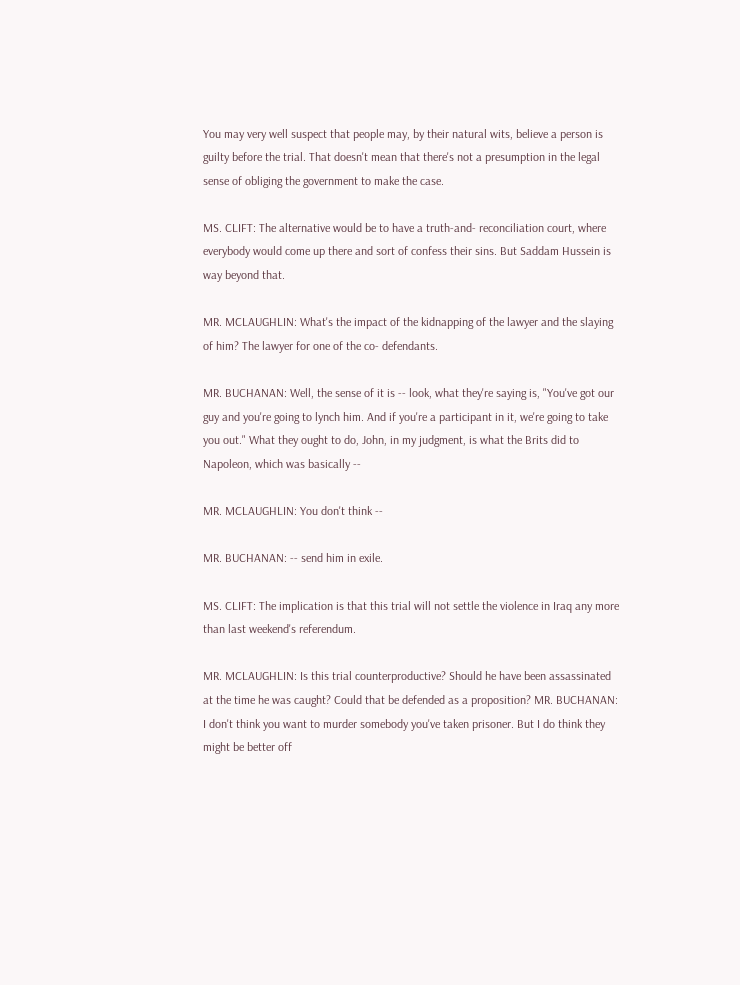You may very well suspect that people may, by their natural wits, believe a person is guilty before the trial. That doesn't mean that there's not a presumption in the legal sense of obliging the government to make the case.

MS. CLIFT: The alternative would be to have a truth-and- reconciliation court, where everybody would come up there and sort of confess their sins. But Saddam Hussein is way beyond that.

MR. MCLAUGHLIN: What's the impact of the kidnapping of the lawyer and the slaying of him? The lawyer for one of the co- defendants.

MR. BUCHANAN: Well, the sense of it is -- look, what they're saying is, "You've got our guy and you're going to lynch him. And if you're a participant in it, we're going to take you out." What they ought to do, John, in my judgment, is what the Brits did to Napoleon, which was basically --

MR. MCLAUGHLIN: You don't think --

MR. BUCHANAN: -- send him in exile.

MS. CLIFT: The implication is that this trial will not settle the violence in Iraq any more than last weekend's referendum.

MR. MCLAUGHLIN: Is this trial counterproductive? Should he have been assassinated at the time he was caught? Could that be defended as a proposition? MR. BUCHANAN: I don't think you want to murder somebody you've taken prisoner. But I do think they might be better off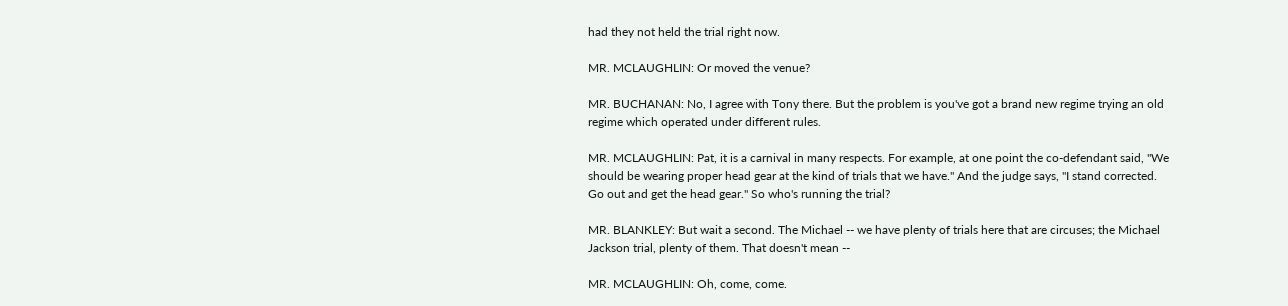had they not held the trial right now.

MR. MCLAUGHLIN: Or moved the venue?

MR. BUCHANAN: No, I agree with Tony there. But the problem is you've got a brand new regime trying an old regime which operated under different rules.

MR. MCLAUGHLIN: Pat, it is a carnival in many respects. For example, at one point the co-defendant said, "We should be wearing proper head gear at the kind of trials that we have." And the judge says, "I stand corrected. Go out and get the head gear." So who's running the trial?

MR. BLANKLEY: But wait a second. The Michael -- we have plenty of trials here that are circuses; the Michael Jackson trial, plenty of them. That doesn't mean --

MR. MCLAUGHLIN: Oh, come, come.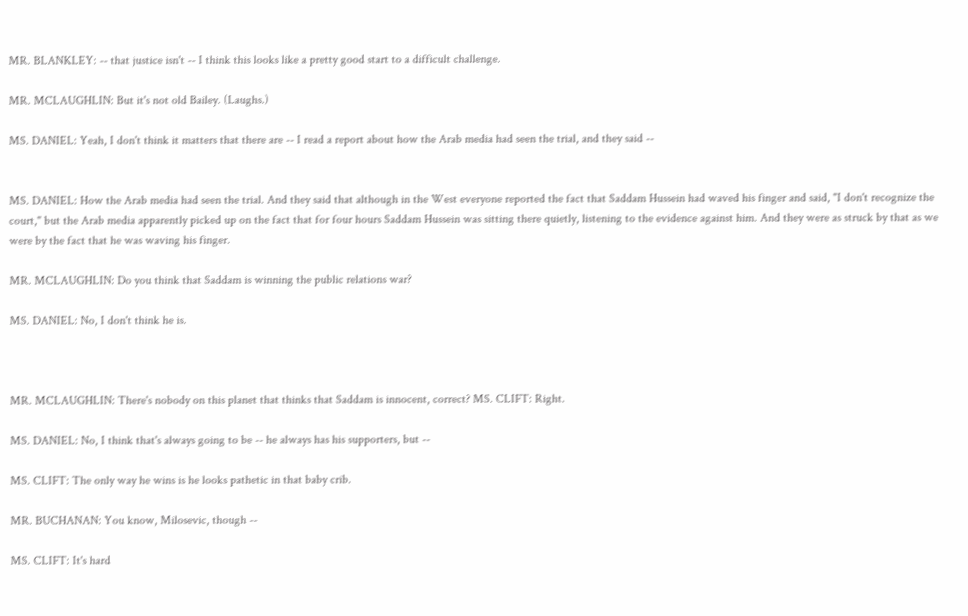MR. BLANKLEY: -- that justice isn't -- I think this looks like a pretty good start to a difficult challenge.

MR. MCLAUGHLIN: But it's not old Bailey. (Laughs.)

MS. DANIEL: Yeah, I don't think it matters that there are -- I read a report about how the Arab media had seen the trial, and they said --


MS. DANIEL: How the Arab media had seen the trial. And they said that although in the West everyone reported the fact that Saddam Hussein had waved his finger and said, "I don't recognize the court," but the Arab media apparently picked up on the fact that for four hours Saddam Hussein was sitting there quietly, listening to the evidence against him. And they were as struck by that as we were by the fact that he was waving his finger.

MR. MCLAUGHLIN: Do you think that Saddam is winning the public relations war?

MS. DANIEL: No, I don't think he is.



MR. MCLAUGHLIN: There's nobody on this planet that thinks that Saddam is innocent, correct? MS. CLIFT: Right.

MS. DANIEL: No, I think that's always going to be -- he always has his supporters, but --

MS. CLIFT: The only way he wins is he looks pathetic in that baby crib.

MR. BUCHANAN: You know, Milosevic, though --

MS. CLIFT: It's hard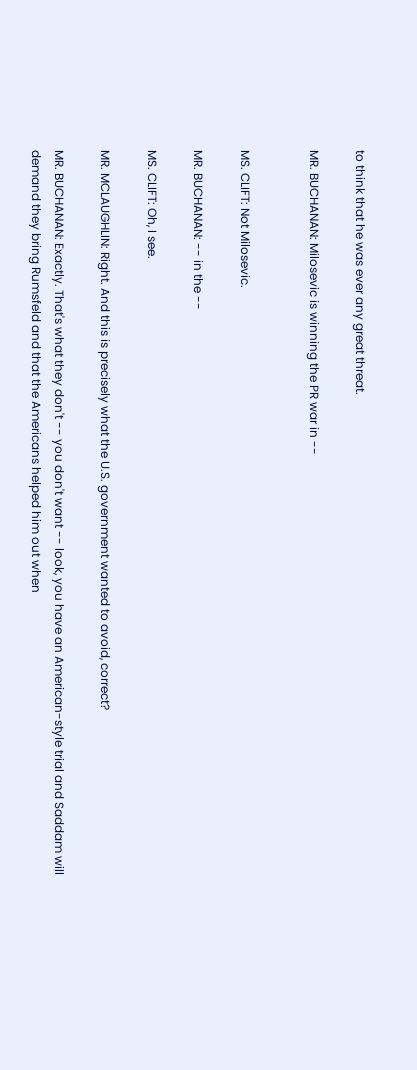to think that he was ever any great threat.

MR. BUCHANAN: Milosevic is winning the PR war in --


MS. CLIFT: Not Milosevic.

MR. BUCHANAN: -- in the --

MS. CLIFT: Oh, I see.

MR. MCLAUGHLIN: Right. And this is precisely what the U.S. government wanted to avoid, correct?

MR. BUCHANAN: Exactly. That's what they don't -- you don't want -- look, you have an American-style trial and Saddam will demand they bring Rumsfeld and that the Americans helped him out when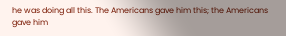he was doing all this. The Americans gave him this; the Americans gave him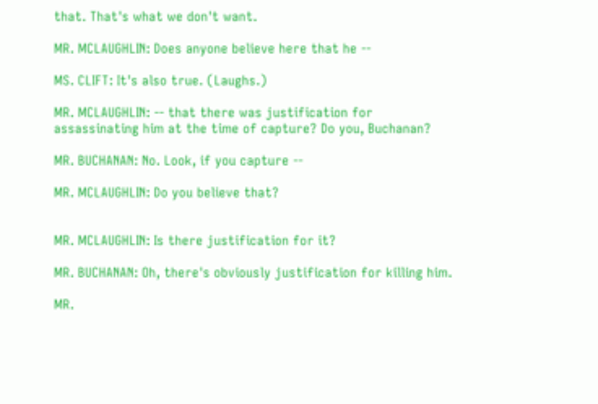that. That's what we don't want.

MR. MCLAUGHLIN: Does anyone believe here that he --

MS. CLIFT: It's also true. (Laughs.)

MR. MCLAUGHLIN: -- that there was justification for assassinating him at the time of capture? Do you, Buchanan?

MR. BUCHANAN: No. Look, if you capture --

MR. MCLAUGHLIN: Do you believe that?


MR. MCLAUGHLIN: Is there justification for it?

MR. BUCHANAN: Oh, there's obviously justification for killing him.

MR.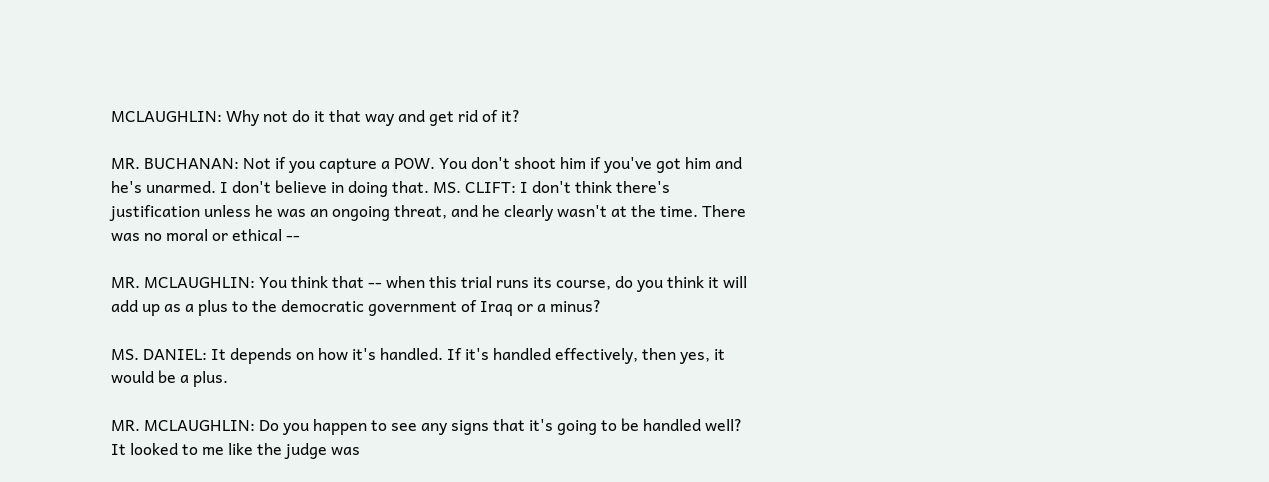MCLAUGHLIN: Why not do it that way and get rid of it?

MR. BUCHANAN: Not if you capture a POW. You don't shoot him if you've got him and he's unarmed. I don't believe in doing that. MS. CLIFT: I don't think there's justification unless he was an ongoing threat, and he clearly wasn't at the time. There was no moral or ethical --

MR. MCLAUGHLIN: You think that -- when this trial runs its course, do you think it will add up as a plus to the democratic government of Iraq or a minus?

MS. DANIEL: It depends on how it's handled. If it's handled effectively, then yes, it would be a plus.

MR. MCLAUGHLIN: Do you happen to see any signs that it's going to be handled well? It looked to me like the judge was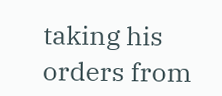taking his orders from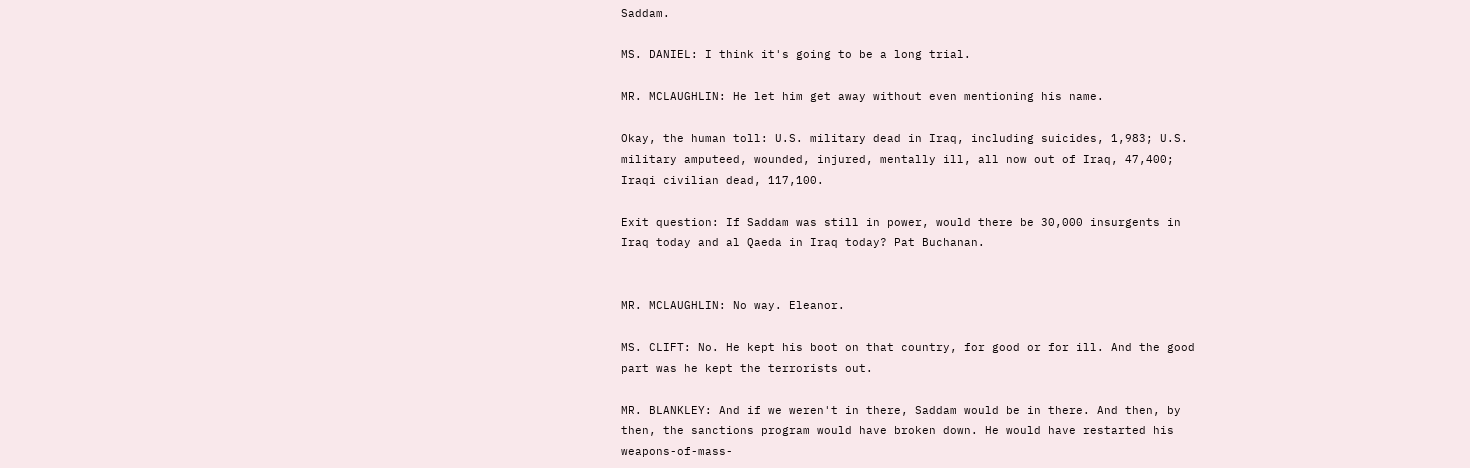Saddam.

MS. DANIEL: I think it's going to be a long trial.

MR. MCLAUGHLIN: He let him get away without even mentioning his name.

Okay, the human toll: U.S. military dead in Iraq, including suicides, 1,983; U.S. military amputeed, wounded, injured, mentally ill, all now out of Iraq, 47,400; Iraqi civilian dead, 117,100.

Exit question: If Saddam was still in power, would there be 30,000 insurgents in Iraq today and al Qaeda in Iraq today? Pat Buchanan.


MR. MCLAUGHLIN: No way. Eleanor.

MS. CLIFT: No. He kept his boot on that country, for good or for ill. And the good part was he kept the terrorists out.

MR. BLANKLEY: And if we weren't in there, Saddam would be in there. And then, by then, the sanctions program would have broken down. He would have restarted his weapons-of-mass-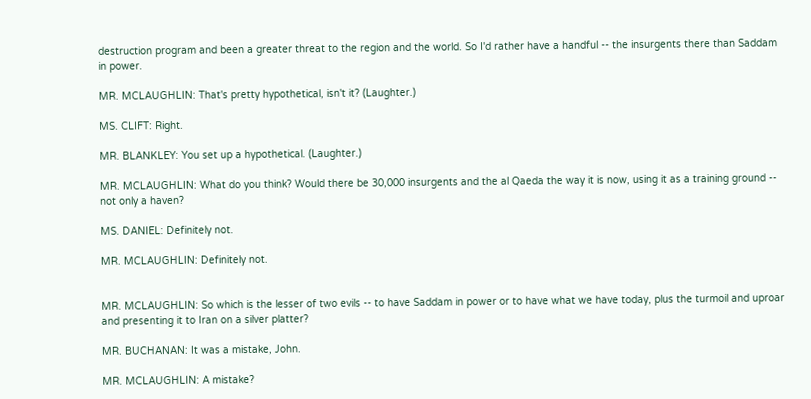destruction program and been a greater threat to the region and the world. So I'd rather have a handful -- the insurgents there than Saddam in power.

MR. MCLAUGHLIN: That's pretty hypothetical, isn't it? (Laughter.)

MS. CLIFT: Right.

MR. BLANKLEY: You set up a hypothetical. (Laughter.)

MR. MCLAUGHLIN: What do you think? Would there be 30,000 insurgents and the al Qaeda the way it is now, using it as a training ground -- not only a haven?

MS. DANIEL: Definitely not.

MR. MCLAUGHLIN: Definitely not.


MR. MCLAUGHLIN: So which is the lesser of two evils -- to have Saddam in power or to have what we have today, plus the turmoil and uproar and presenting it to Iran on a silver platter?

MR. BUCHANAN: It was a mistake, John.

MR. MCLAUGHLIN: A mistake?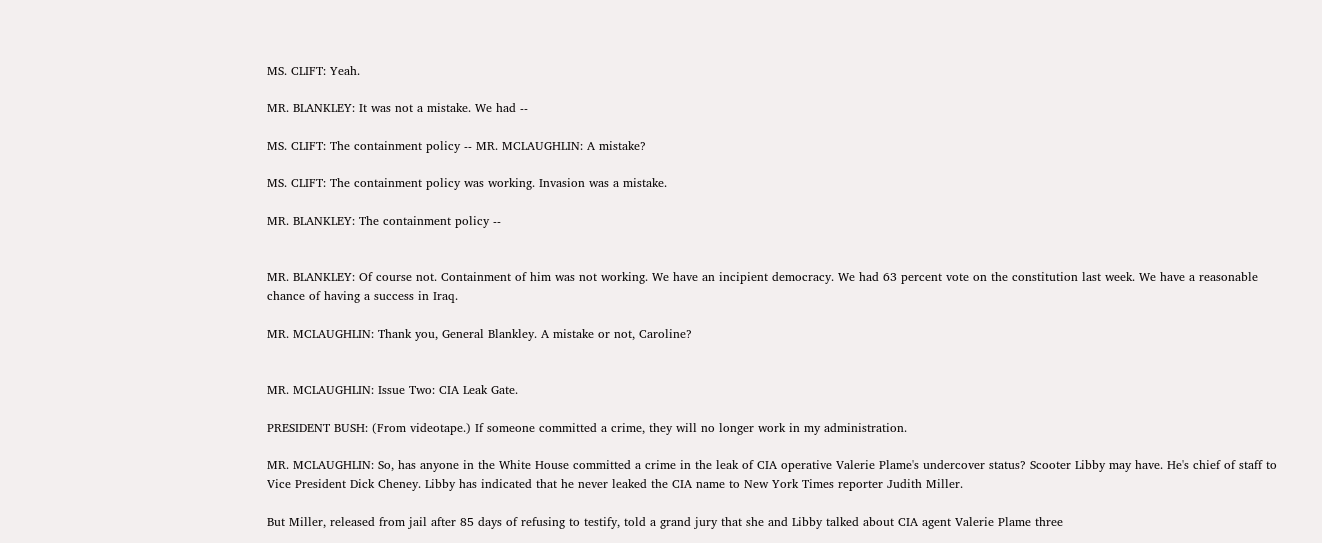MS. CLIFT: Yeah.

MR. BLANKLEY: It was not a mistake. We had --

MS. CLIFT: The containment policy -- MR. MCLAUGHLIN: A mistake?

MS. CLIFT: The containment policy was working. Invasion was a mistake.

MR. BLANKLEY: The containment policy --


MR. BLANKLEY: Of course not. Containment of him was not working. We have an incipient democracy. We had 63 percent vote on the constitution last week. We have a reasonable chance of having a success in Iraq.

MR. MCLAUGHLIN: Thank you, General Blankley. A mistake or not, Caroline?


MR. MCLAUGHLIN: Issue Two: CIA Leak Gate.

PRESIDENT BUSH: (From videotape.) If someone committed a crime, they will no longer work in my administration.

MR. MCLAUGHLIN: So, has anyone in the White House committed a crime in the leak of CIA operative Valerie Plame's undercover status? Scooter Libby may have. He's chief of staff to Vice President Dick Cheney. Libby has indicated that he never leaked the CIA name to New York Times reporter Judith Miller.

But Miller, released from jail after 85 days of refusing to testify, told a grand jury that she and Libby talked about CIA agent Valerie Plame three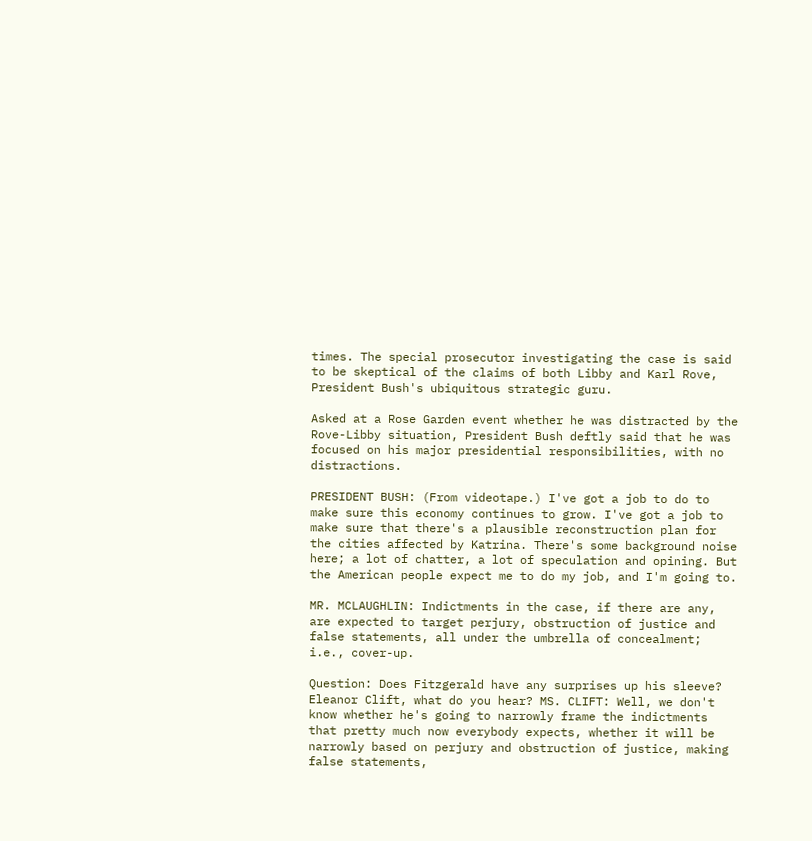times. The special prosecutor investigating the case is said to be skeptical of the claims of both Libby and Karl Rove, President Bush's ubiquitous strategic guru.

Asked at a Rose Garden event whether he was distracted by the Rove-Libby situation, President Bush deftly said that he was focused on his major presidential responsibilities, with no distractions.

PRESIDENT BUSH: (From videotape.) I've got a job to do to make sure this economy continues to grow. I've got a job to make sure that there's a plausible reconstruction plan for the cities affected by Katrina. There's some background noise here; a lot of chatter, a lot of speculation and opining. But the American people expect me to do my job, and I'm going to.

MR. MCLAUGHLIN: Indictments in the case, if there are any, are expected to target perjury, obstruction of justice and false statements, all under the umbrella of concealment; i.e., cover-up.

Question: Does Fitzgerald have any surprises up his sleeve? Eleanor Clift, what do you hear? MS. CLIFT: Well, we don't know whether he's going to narrowly frame the indictments that pretty much now everybody expects, whether it will be narrowly based on perjury and obstruction of justice, making false statements,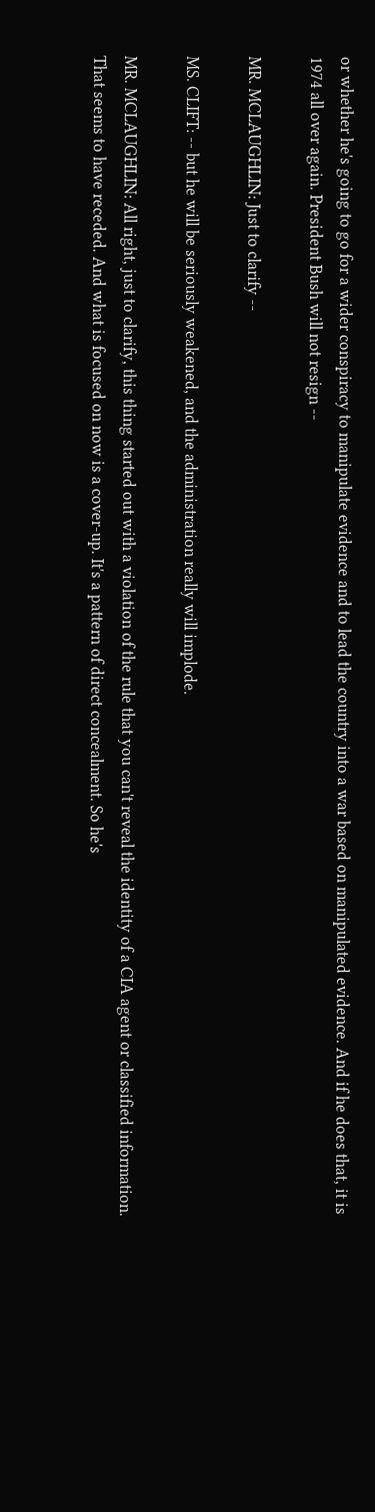or whether he's going to go for a wider conspiracy to manipulate evidence and to lead the country into a war based on manipulated evidence. And if he does that, it is 1974 all over again. President Bush will not resign --

MR. MCLAUGHLIN: Just to clarify --

MS. CLIFT: -- but he will be seriously weakened, and the administration really will implode.

MR. MCLAUGHLIN: All right, just to clarify, this thing started out with a violation of the rule that you can't reveal the identity of a CIA agent or classified information. That seems to have receded. And what is focused on now is a cover-up. It's a pattern of direct concealment. So he's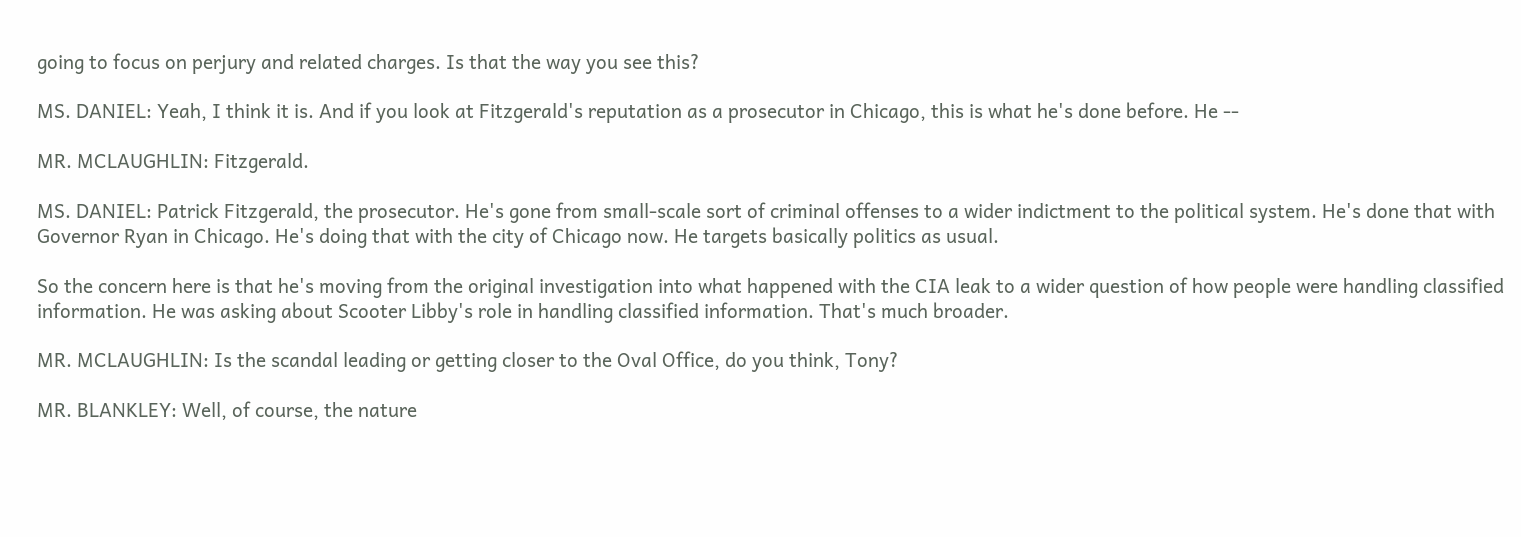going to focus on perjury and related charges. Is that the way you see this?

MS. DANIEL: Yeah, I think it is. And if you look at Fitzgerald's reputation as a prosecutor in Chicago, this is what he's done before. He --

MR. MCLAUGHLIN: Fitzgerald.

MS. DANIEL: Patrick Fitzgerald, the prosecutor. He's gone from small-scale sort of criminal offenses to a wider indictment to the political system. He's done that with Governor Ryan in Chicago. He's doing that with the city of Chicago now. He targets basically politics as usual.

So the concern here is that he's moving from the original investigation into what happened with the CIA leak to a wider question of how people were handling classified information. He was asking about Scooter Libby's role in handling classified information. That's much broader.

MR. MCLAUGHLIN: Is the scandal leading or getting closer to the Oval Office, do you think, Tony?

MR. BLANKLEY: Well, of course, the nature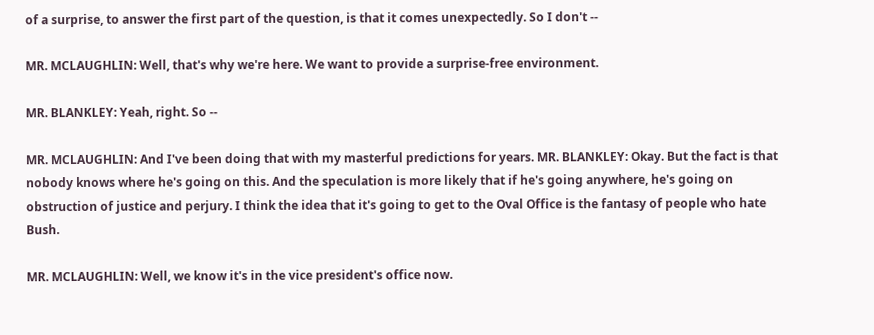of a surprise, to answer the first part of the question, is that it comes unexpectedly. So I don't --

MR. MCLAUGHLIN: Well, that's why we're here. We want to provide a surprise-free environment.

MR. BLANKLEY: Yeah, right. So --

MR. MCLAUGHLIN: And I've been doing that with my masterful predictions for years. MR. BLANKLEY: Okay. But the fact is that nobody knows where he's going on this. And the speculation is more likely that if he's going anywhere, he's going on obstruction of justice and perjury. I think the idea that it's going to get to the Oval Office is the fantasy of people who hate Bush.

MR. MCLAUGHLIN: Well, we know it's in the vice president's office now.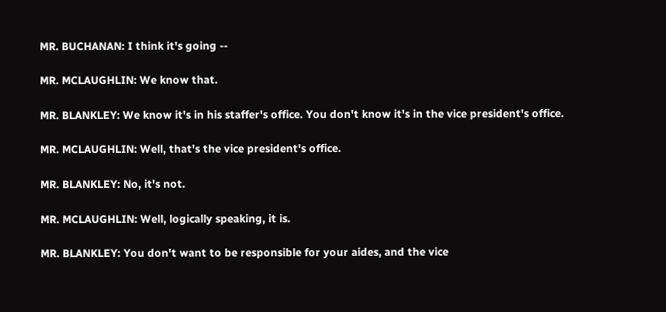MR. BUCHANAN: I think it's going --

MR. MCLAUGHLIN: We know that.

MR. BLANKLEY: We know it's in his staffer's office. You don't know it's in the vice president's office.

MR. MCLAUGHLIN: Well, that's the vice president's office.

MR. BLANKLEY: No, it's not.

MR. MCLAUGHLIN: Well, logically speaking, it is.

MR. BLANKLEY: You don't want to be responsible for your aides, and the vice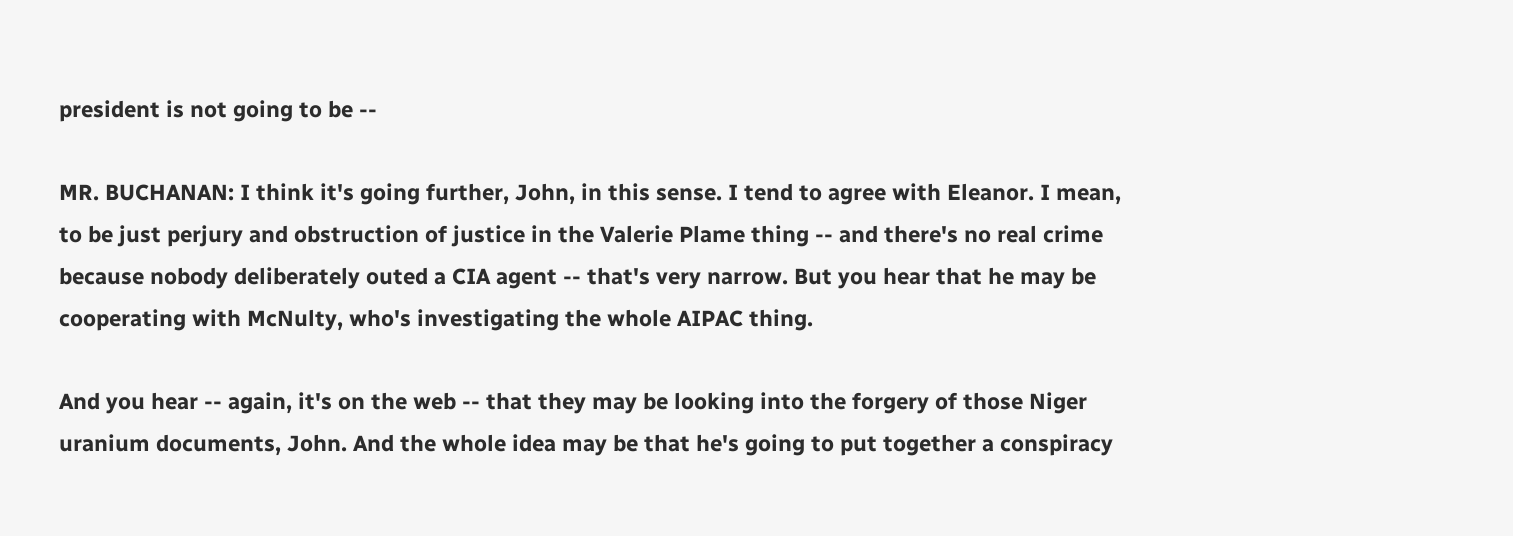president is not going to be --

MR. BUCHANAN: I think it's going further, John, in this sense. I tend to agree with Eleanor. I mean, to be just perjury and obstruction of justice in the Valerie Plame thing -- and there's no real crime because nobody deliberately outed a CIA agent -- that's very narrow. But you hear that he may be cooperating with McNulty, who's investigating the whole AIPAC thing.

And you hear -- again, it's on the web -- that they may be looking into the forgery of those Niger uranium documents, John. And the whole idea may be that he's going to put together a conspiracy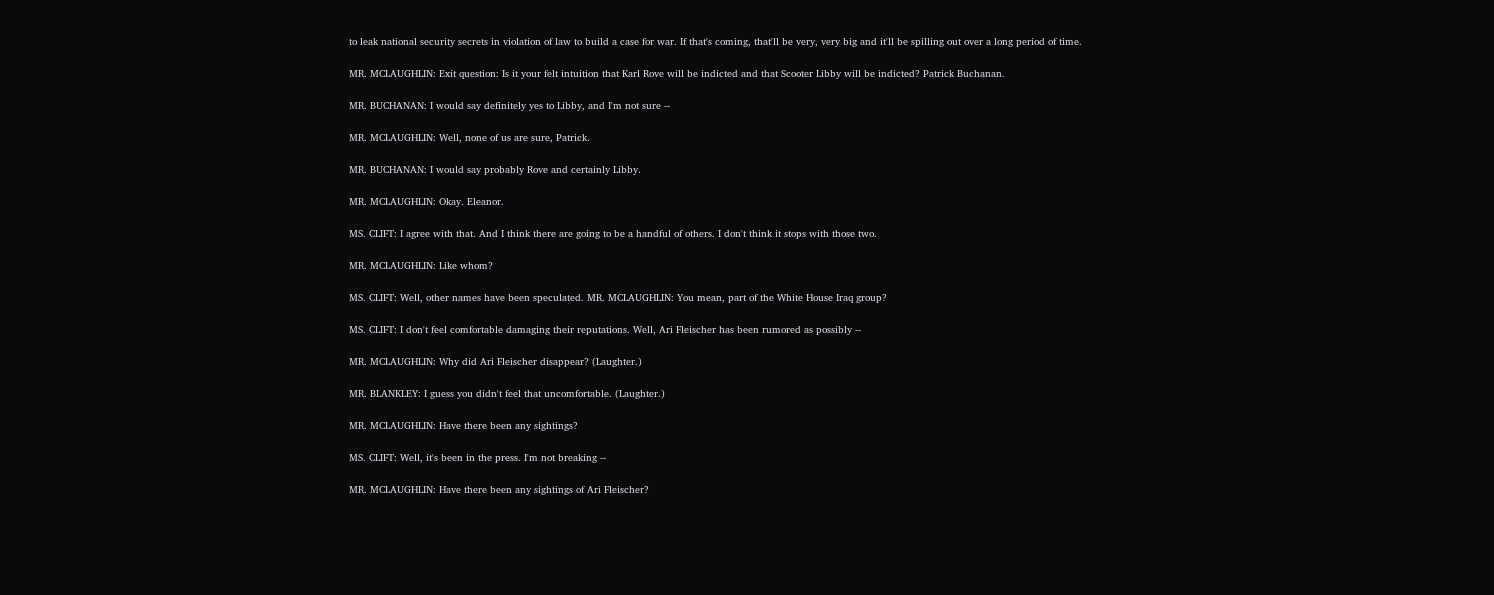to leak national security secrets in violation of law to build a case for war. If that's coming, that'll be very, very big and it'll be spilling out over a long period of time.

MR. MCLAUGHLIN: Exit question: Is it your felt intuition that Karl Rove will be indicted and that Scooter Libby will be indicted? Patrick Buchanan.

MR. BUCHANAN: I would say definitely yes to Libby, and I'm not sure --

MR. MCLAUGHLIN: Well, none of us are sure, Patrick.

MR. BUCHANAN: I would say probably Rove and certainly Libby.

MR. MCLAUGHLIN: Okay. Eleanor.

MS. CLIFT: I agree with that. And I think there are going to be a handful of others. I don't think it stops with those two.

MR. MCLAUGHLIN: Like whom?

MS. CLIFT: Well, other names have been speculated. MR. MCLAUGHLIN: You mean, part of the White House Iraq group?

MS. CLIFT: I don't feel comfortable damaging their reputations. Well, Ari Fleischer has been rumored as possibly --

MR. MCLAUGHLIN: Why did Ari Fleischer disappear? (Laughter.)

MR. BLANKLEY: I guess you didn't feel that uncomfortable. (Laughter.)

MR. MCLAUGHLIN: Have there been any sightings?

MS. CLIFT: Well, it's been in the press. I'm not breaking --

MR. MCLAUGHLIN: Have there been any sightings of Ari Fleischer?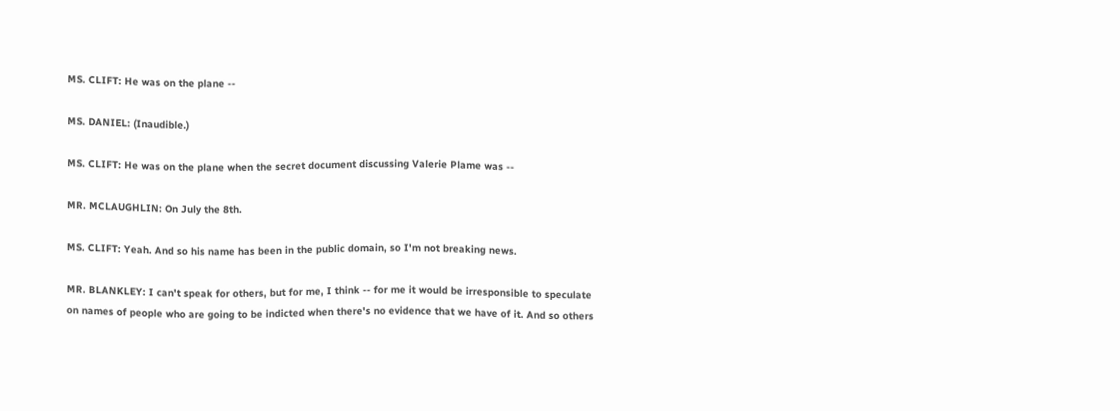MS. CLIFT: He was on the plane --

MS. DANIEL: (Inaudible.)

MS. CLIFT: He was on the plane when the secret document discussing Valerie Plame was --

MR. MCLAUGHLIN: On July the 8th.

MS. CLIFT: Yeah. And so his name has been in the public domain, so I'm not breaking news.

MR. BLANKLEY: I can't speak for others, but for me, I think -- for me it would be irresponsible to speculate on names of people who are going to be indicted when there's no evidence that we have of it. And so others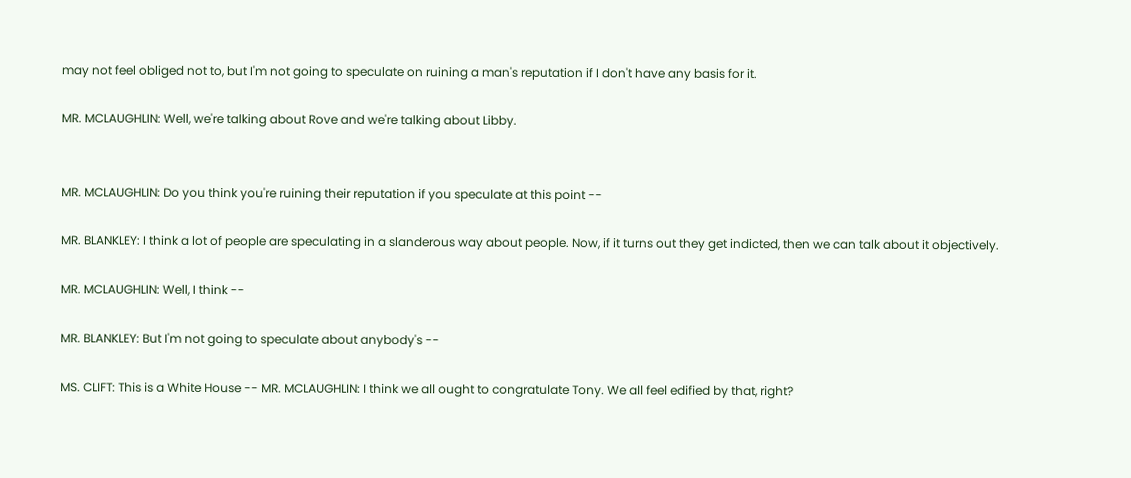may not feel obliged not to, but I'm not going to speculate on ruining a man's reputation if I don't have any basis for it.

MR. MCLAUGHLIN: Well, we're talking about Rove and we're talking about Libby.


MR. MCLAUGHLIN: Do you think you're ruining their reputation if you speculate at this point --

MR. BLANKLEY: I think a lot of people are speculating in a slanderous way about people. Now, if it turns out they get indicted, then we can talk about it objectively.

MR. MCLAUGHLIN: Well, I think --

MR. BLANKLEY: But I'm not going to speculate about anybody's --

MS. CLIFT: This is a White House -- MR. MCLAUGHLIN: I think we all ought to congratulate Tony. We all feel edified by that, right?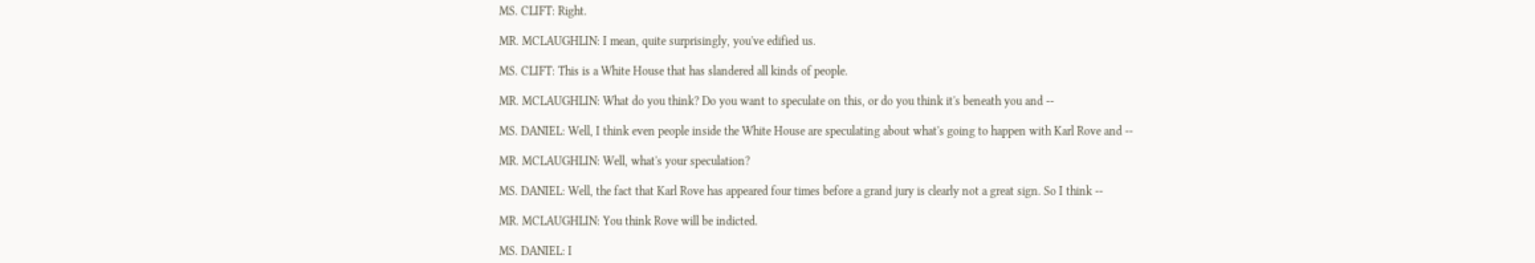MS. CLIFT: Right.

MR. MCLAUGHLIN: I mean, quite surprisingly, you've edified us.

MS. CLIFT: This is a White House that has slandered all kinds of people.

MR. MCLAUGHLIN: What do you think? Do you want to speculate on this, or do you think it's beneath you and --

MS. DANIEL: Well, I think even people inside the White House are speculating about what's going to happen with Karl Rove and --

MR. MCLAUGHLIN: Well, what's your speculation?

MS. DANIEL: Well, the fact that Karl Rove has appeared four times before a grand jury is clearly not a great sign. So I think --

MR. MCLAUGHLIN: You think Rove will be indicted.

MS. DANIEL: I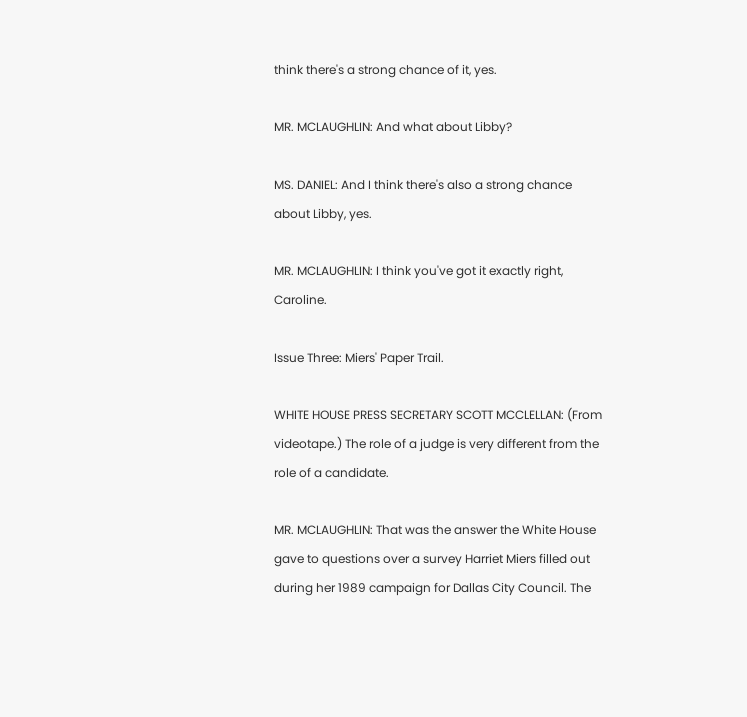think there's a strong chance of it, yes.

MR. MCLAUGHLIN: And what about Libby?

MS. DANIEL: And I think there's also a strong chance about Libby, yes.

MR. MCLAUGHLIN: I think you've got it exactly right, Caroline.

Issue Three: Miers' Paper Trail.

WHITE HOUSE PRESS SECRETARY SCOTT MCCLELLAN: (From videotape.) The role of a judge is very different from the role of a candidate.

MR. MCLAUGHLIN: That was the answer the White House gave to questions over a survey Harriet Miers filled out during her 1989 campaign for Dallas City Council. The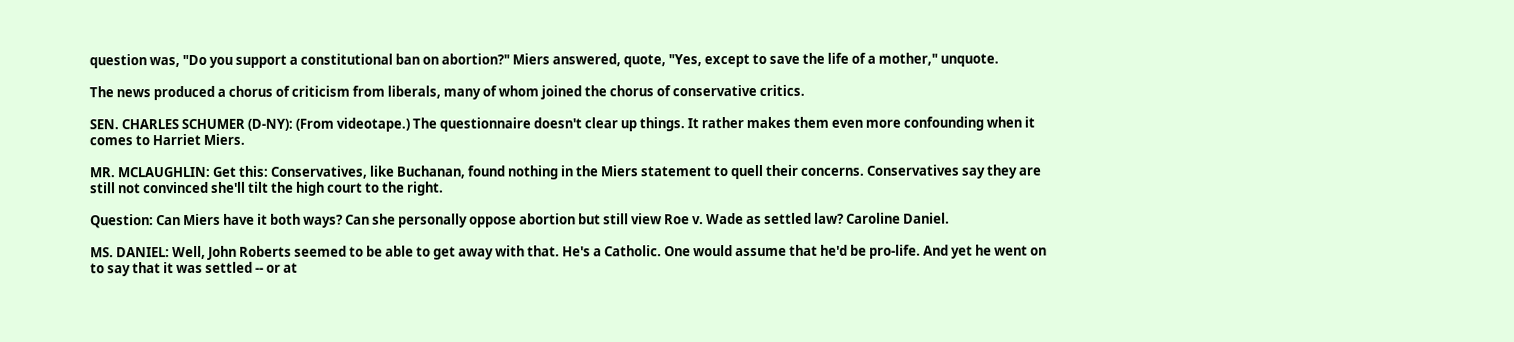question was, "Do you support a constitutional ban on abortion?" Miers answered, quote, "Yes, except to save the life of a mother," unquote.

The news produced a chorus of criticism from liberals, many of whom joined the chorus of conservative critics.

SEN. CHARLES SCHUMER (D-NY): (From videotape.) The questionnaire doesn't clear up things. It rather makes them even more confounding when it comes to Harriet Miers.

MR. MCLAUGHLIN: Get this: Conservatives, like Buchanan, found nothing in the Miers statement to quell their concerns. Conservatives say they are still not convinced she'll tilt the high court to the right.

Question: Can Miers have it both ways? Can she personally oppose abortion but still view Roe v. Wade as settled law? Caroline Daniel.

MS. DANIEL: Well, John Roberts seemed to be able to get away with that. He's a Catholic. One would assume that he'd be pro-life. And yet he went on to say that it was settled -- or at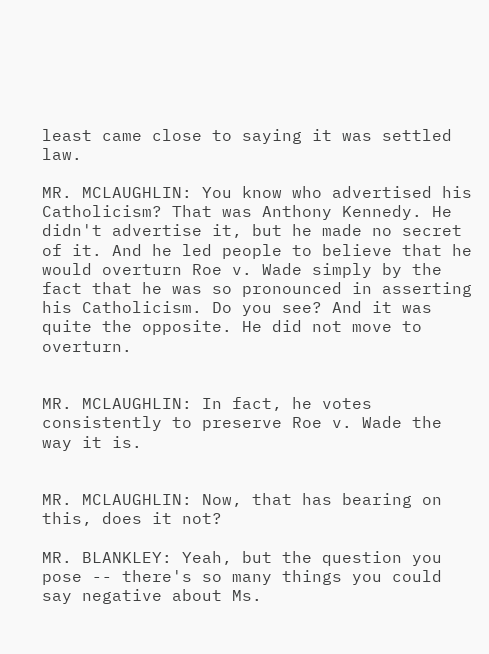least came close to saying it was settled law.

MR. MCLAUGHLIN: You know who advertised his Catholicism? That was Anthony Kennedy. He didn't advertise it, but he made no secret of it. And he led people to believe that he would overturn Roe v. Wade simply by the fact that he was so pronounced in asserting his Catholicism. Do you see? And it was quite the opposite. He did not move to overturn.


MR. MCLAUGHLIN: In fact, he votes consistently to preserve Roe v. Wade the way it is.


MR. MCLAUGHLIN: Now, that has bearing on this, does it not?

MR. BLANKLEY: Yeah, but the question you pose -- there's so many things you could say negative about Ms.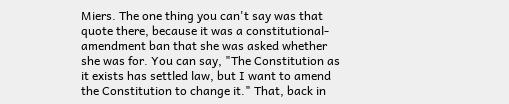Miers. The one thing you can't say was that quote there, because it was a constitutional- amendment ban that she was asked whether she was for. You can say, "The Constitution as it exists has settled law, but I want to amend the Constitution to change it." That, back in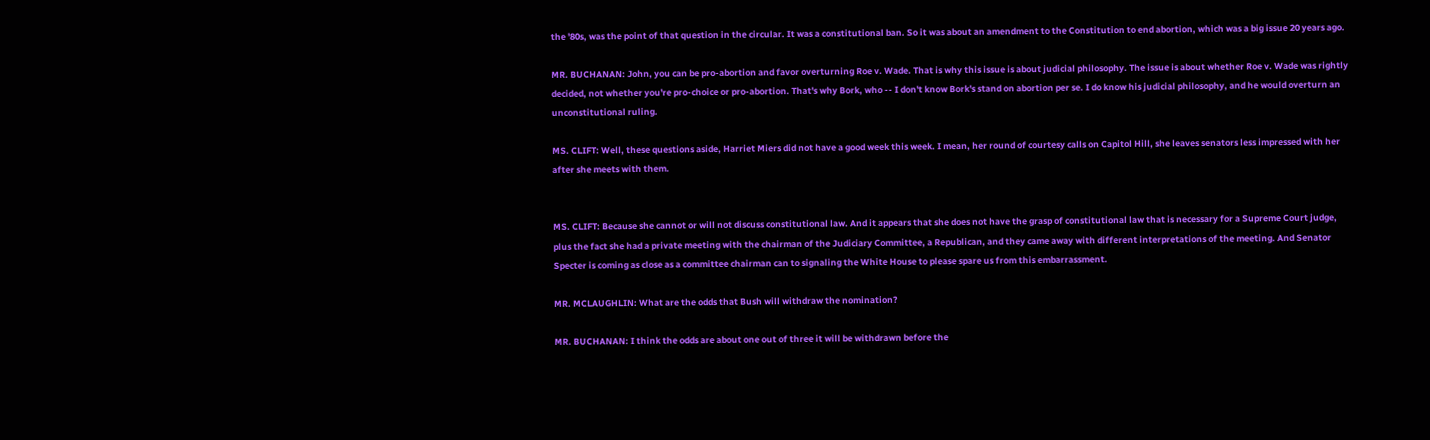the '80s, was the point of that question in the circular. It was a constitutional ban. So it was about an amendment to the Constitution to end abortion, which was a big issue 20 years ago.

MR. BUCHANAN: John, you can be pro-abortion and favor overturning Roe v. Wade. That is why this issue is about judicial philosophy. The issue is about whether Roe v. Wade was rightly decided, not whether you're pro-choice or pro-abortion. That's why Bork, who -- I don't know Bork's stand on abortion per se. I do know his judicial philosophy, and he would overturn an unconstitutional ruling.

MS. CLIFT: Well, these questions aside, Harriet Miers did not have a good week this week. I mean, her round of courtesy calls on Capitol Hill, she leaves senators less impressed with her after she meets with them.


MS. CLIFT: Because she cannot or will not discuss constitutional law. And it appears that she does not have the grasp of constitutional law that is necessary for a Supreme Court judge, plus the fact she had a private meeting with the chairman of the Judiciary Committee, a Republican, and they came away with different interpretations of the meeting. And Senator Specter is coming as close as a committee chairman can to signaling the White House to please spare us from this embarrassment.

MR. MCLAUGHLIN: What are the odds that Bush will withdraw the nomination?

MR. BUCHANAN: I think the odds are about one out of three it will be withdrawn before the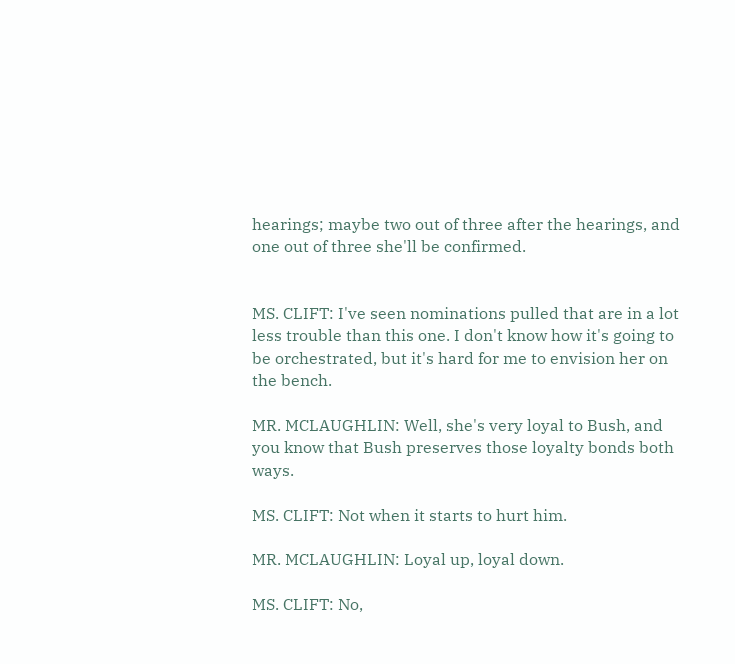hearings; maybe two out of three after the hearings, and one out of three she'll be confirmed.


MS. CLIFT: I've seen nominations pulled that are in a lot less trouble than this one. I don't know how it's going to be orchestrated, but it's hard for me to envision her on the bench.

MR. MCLAUGHLIN: Well, she's very loyal to Bush, and you know that Bush preserves those loyalty bonds both ways.

MS. CLIFT: Not when it starts to hurt him.

MR. MCLAUGHLIN: Loyal up, loyal down.

MS. CLIFT: No,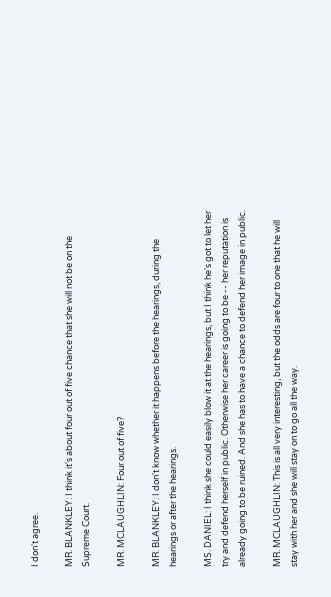I don't agree.

MR. BLANKLEY: I think it's about four out of five chance that she will not be on the Supreme Court.

MR. MCLAUGHLIN: Four out of five?

MR. BLANKLEY: I don't know whether it happens before the hearings, during the hearings or after the hearings.

MS. DANIEL: I think she could easily blow it at the hearings, but I think he's got to let her try and defend herself in public. Otherwise her career is going to be -- her reputation is already going to be ruined. And she has to have a chance to defend her image in public.

MR. MCLAUGHLIN: This is all very interesting, but the odds are four to one that he will stay with her and she will stay on to go all the way.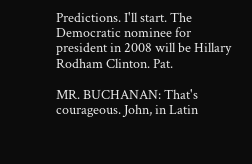Predictions. I'll start. The Democratic nominee for president in 2008 will be Hillary Rodham Clinton. Pat.

MR. BUCHANAN: That's courageous. John, in Latin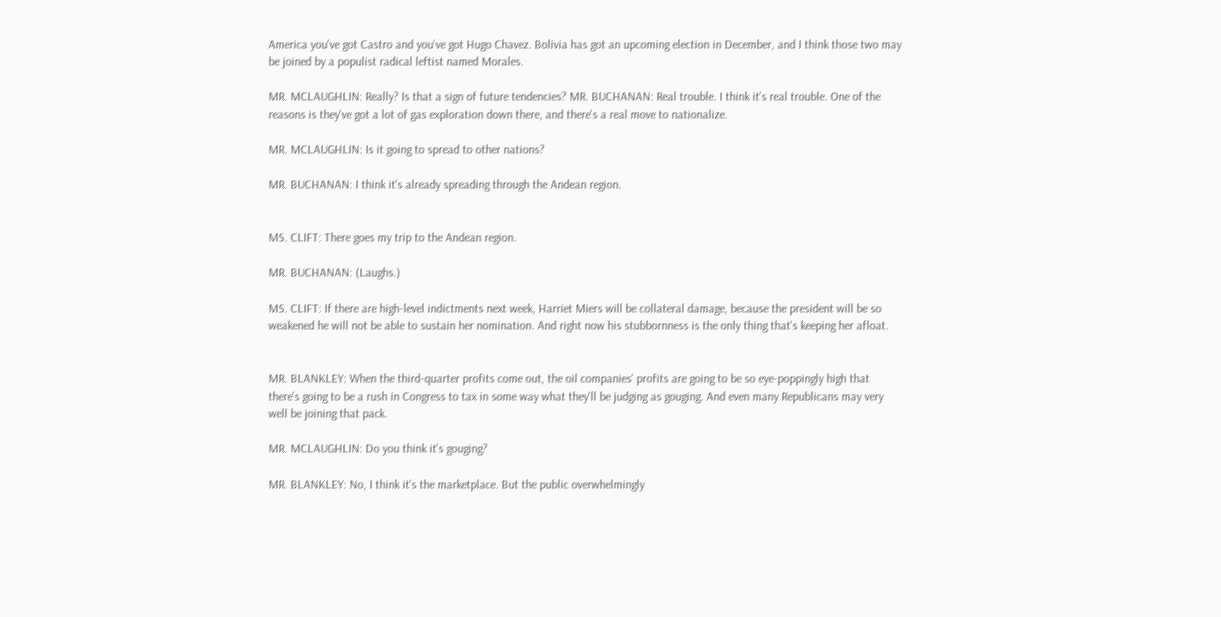America you've got Castro and you've got Hugo Chavez. Bolivia has got an upcoming election in December, and I think those two may be joined by a populist radical leftist named Morales.

MR. MCLAUGHLIN: Really? Is that a sign of future tendencies? MR. BUCHANAN: Real trouble. I think it's real trouble. One of the reasons is they've got a lot of gas exploration down there, and there's a real move to nationalize.

MR. MCLAUGHLIN: Is it going to spread to other nations?

MR. BUCHANAN: I think it's already spreading through the Andean region.


MS. CLIFT: There goes my trip to the Andean region.

MR. BUCHANAN: (Laughs.)

MS. CLIFT: If there are high-level indictments next week, Harriet Miers will be collateral damage, because the president will be so weakened he will not be able to sustain her nomination. And right now his stubbornness is the only thing that's keeping her afloat.


MR. BLANKLEY: When the third-quarter profits come out, the oil companies' profits are going to be so eye-poppingly high that there's going to be a rush in Congress to tax in some way what they'll be judging as gouging. And even many Republicans may very well be joining that pack.

MR. MCLAUGHLIN: Do you think it's gouging?

MR. BLANKLEY: No, I think it's the marketplace. But the public overwhelmingly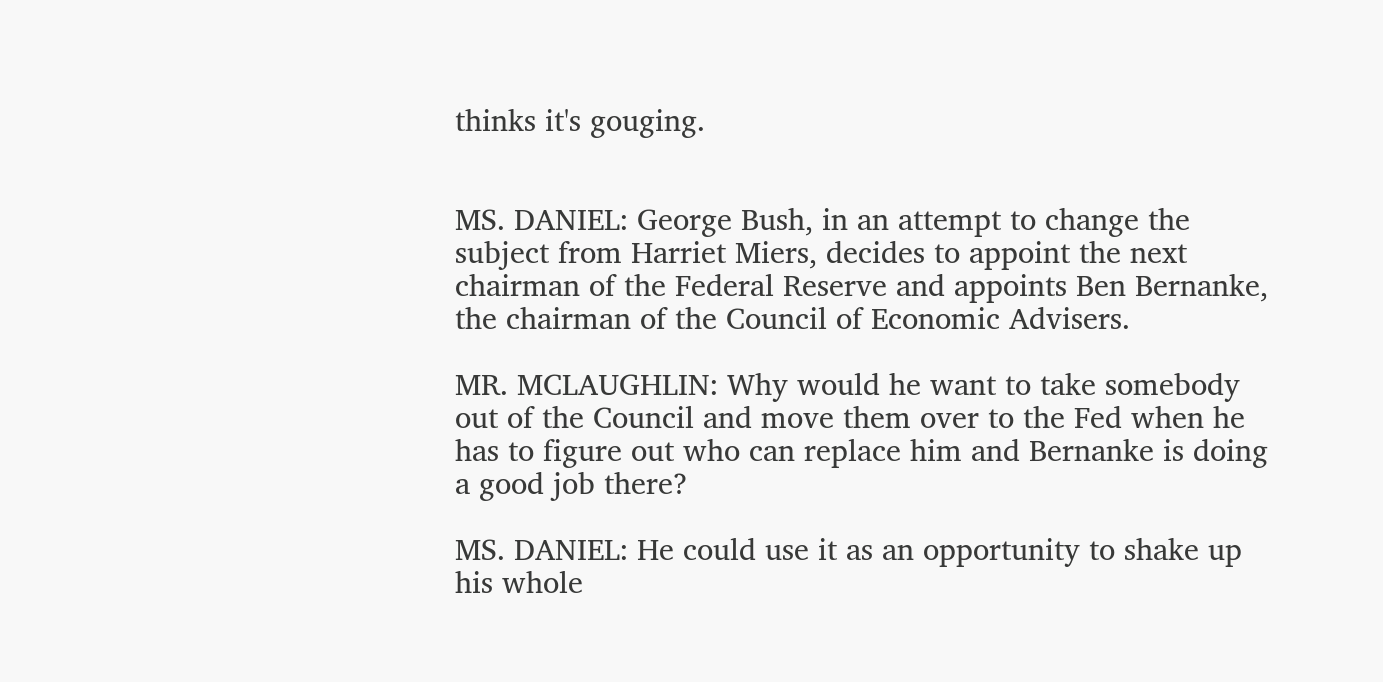thinks it's gouging.


MS. DANIEL: George Bush, in an attempt to change the subject from Harriet Miers, decides to appoint the next chairman of the Federal Reserve and appoints Ben Bernanke, the chairman of the Council of Economic Advisers.

MR. MCLAUGHLIN: Why would he want to take somebody out of the Council and move them over to the Fed when he has to figure out who can replace him and Bernanke is doing a good job there?

MS. DANIEL: He could use it as an opportunity to shake up his whole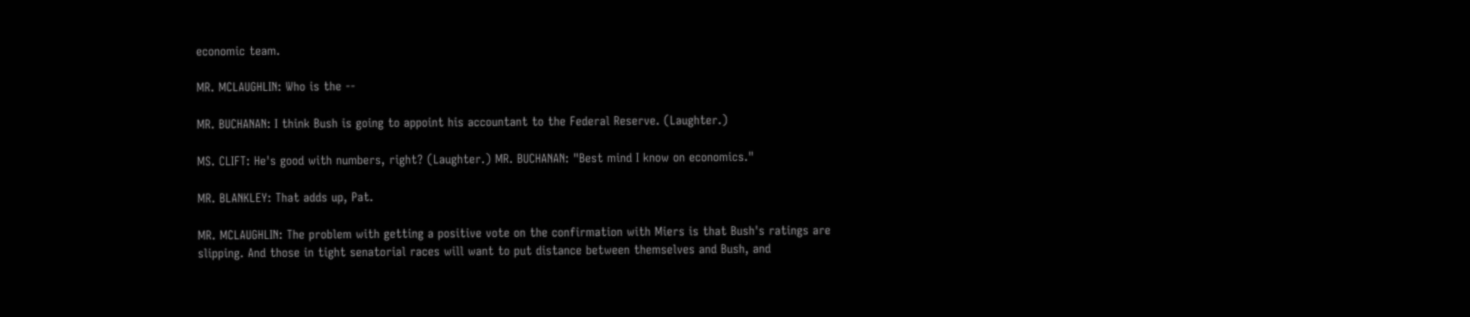economic team.

MR. MCLAUGHLIN: Who is the --

MR. BUCHANAN: I think Bush is going to appoint his accountant to the Federal Reserve. (Laughter.)

MS. CLIFT: He's good with numbers, right? (Laughter.) MR. BUCHANAN: "Best mind I know on economics."

MR. BLANKLEY: That adds up, Pat.

MR. MCLAUGHLIN: The problem with getting a positive vote on the confirmation with Miers is that Bush's ratings are slipping. And those in tight senatorial races will want to put distance between themselves and Bush, and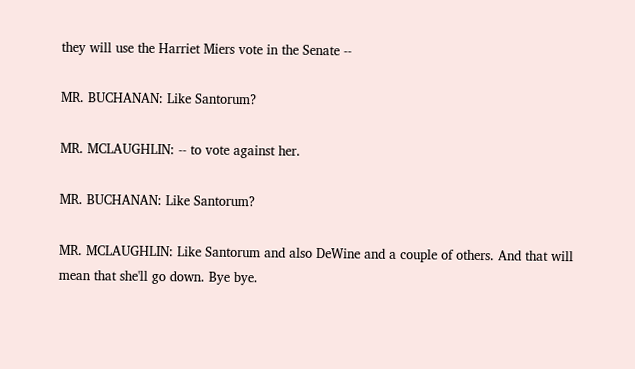they will use the Harriet Miers vote in the Senate --

MR. BUCHANAN: Like Santorum?

MR. MCLAUGHLIN: -- to vote against her.

MR. BUCHANAN: Like Santorum?

MR. MCLAUGHLIN: Like Santorum and also DeWine and a couple of others. And that will mean that she'll go down. Bye bye.